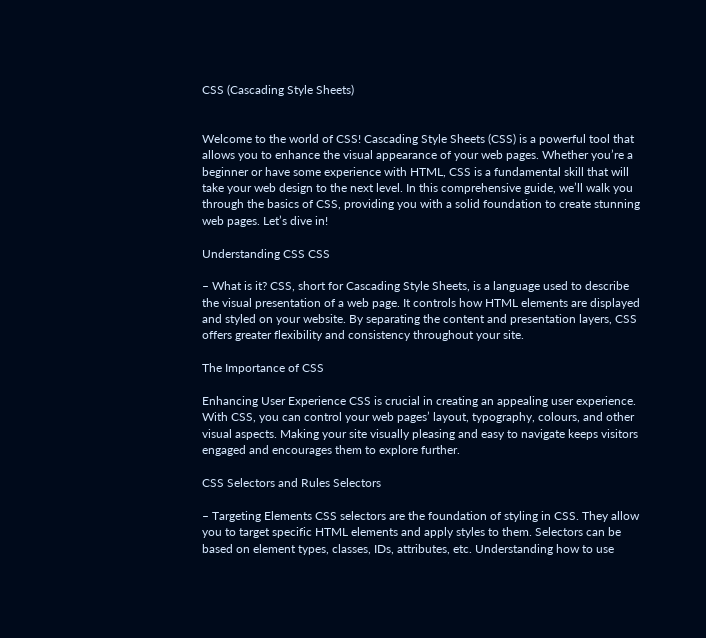CSS (Cascading Style Sheets)


Welcome to the world of CSS! Cascading Style Sheets (CSS) is a powerful tool that allows you to enhance the visual appearance of your web pages. Whether you’re a beginner or have some experience with HTML, CSS is a fundamental skill that will take your web design to the next level. In this comprehensive guide, we’ll walk you through the basics of CSS, providing you with a solid foundation to create stunning web pages. Let’s dive in!

Understanding CSS CSS

– What is it? CSS, short for Cascading Style Sheets, is a language used to describe the visual presentation of a web page. It controls how HTML elements are displayed and styled on your website. By separating the content and presentation layers, CSS offers greater flexibility and consistency throughout your site.

The Importance of CSS

Enhancing User Experience CSS is crucial in creating an appealing user experience. With CSS, you can control your web pages’ layout, typography, colours, and other visual aspects. Making your site visually pleasing and easy to navigate keeps visitors engaged and encourages them to explore further.

CSS Selectors and Rules Selectors

– Targeting Elements CSS selectors are the foundation of styling in CSS. They allow you to target specific HTML elements and apply styles to them. Selectors can be based on element types, classes, IDs, attributes, etc. Understanding how to use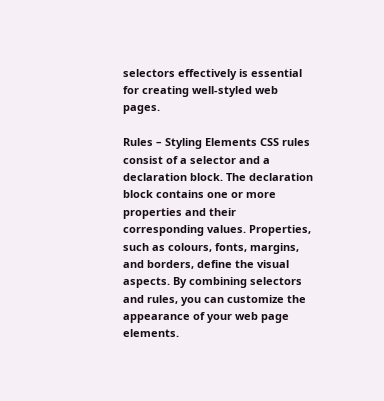selectors effectively is essential for creating well-styled web pages.

Rules – Styling Elements CSS rules consist of a selector and a declaration block. The declaration block contains one or more properties and their corresponding values. Properties, such as colours, fonts, margins, and borders, define the visual aspects. By combining selectors and rules, you can customize the appearance of your web page elements.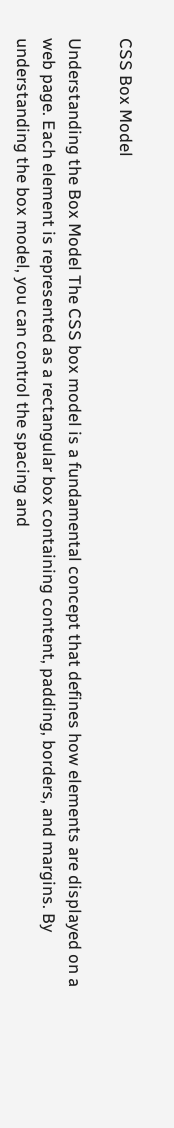CSS Box Model

Understanding the Box Model The CSS box model is a fundamental concept that defines how elements are displayed on a web page. Each element is represented as a rectangular box containing content, padding, borders, and margins. By understanding the box model, you can control the spacing and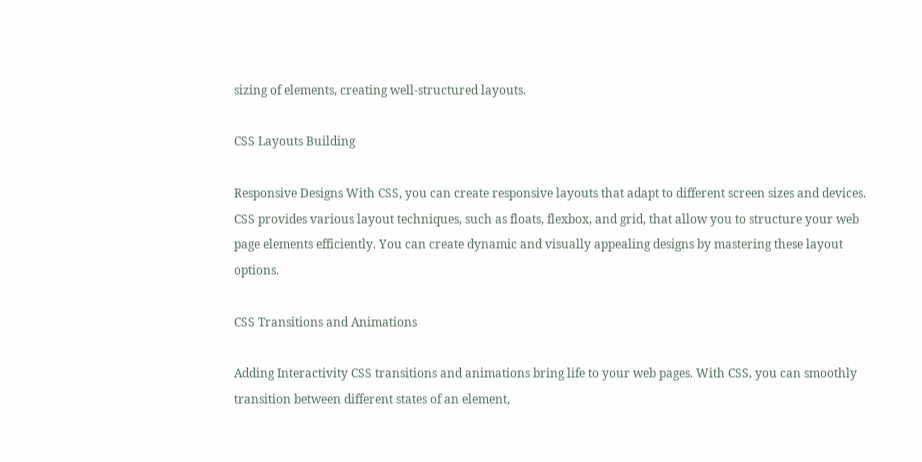sizing of elements, creating well-structured layouts.

CSS Layouts Building

Responsive Designs With CSS, you can create responsive layouts that adapt to different screen sizes and devices. CSS provides various layout techniques, such as floats, flexbox, and grid, that allow you to structure your web page elements efficiently. You can create dynamic and visually appealing designs by mastering these layout options.

CSS Transitions and Animations

Adding Interactivity CSS transitions and animations bring life to your web pages. With CSS, you can smoothly transition between different states of an element,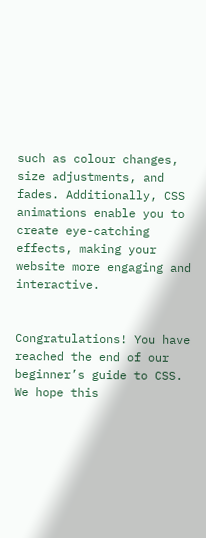such as colour changes, size adjustments, and fades. Additionally, CSS animations enable you to create eye-catching effects, making your website more engaging and interactive.


Congratulations! You have reached the end of our beginner’s guide to CSS. We hope this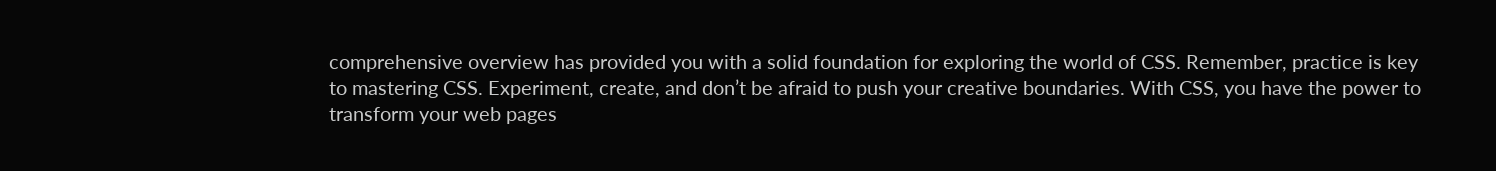comprehensive overview has provided you with a solid foundation for exploring the world of CSS. Remember, practice is key to mastering CSS. Experiment, create, and don’t be afraid to push your creative boundaries. With CSS, you have the power to transform your web pages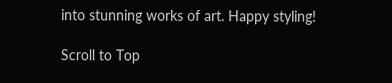into stunning works of art. Happy styling!

Scroll to Top